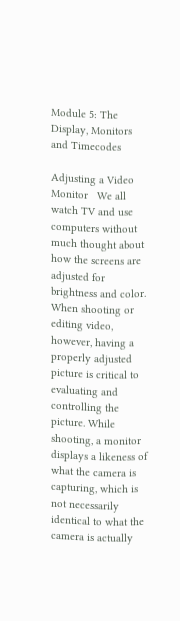Module 5: The Display, Monitors and Timecodes

Adjusting a Video Monitor   We all watch TV and use computers without much thought about how the screens are adjusted for brightness and color.  When shooting or editing video, however, having a properly adjusted picture is critical to evaluating and controlling the picture. While shooting, a monitor displays a likeness of what the camera is capturing, which is not necessarily identical to what the camera is actually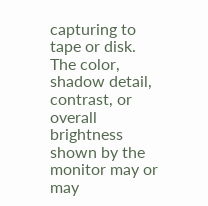capturing to tape or disk.  The color, shadow detail, contrast, or overall brightness shown by the monitor may or may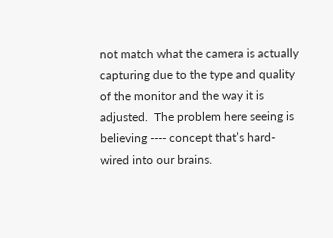not match what the camera is actually capturing due to the type and quality of the monitor and the way it is adjusted.  The problem here seeing is believing ---- concept that’s hard-wired into our brains.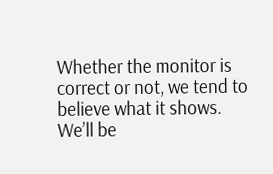Whether the monitor is correct or not, we tend to believe what it shows. We’ll be